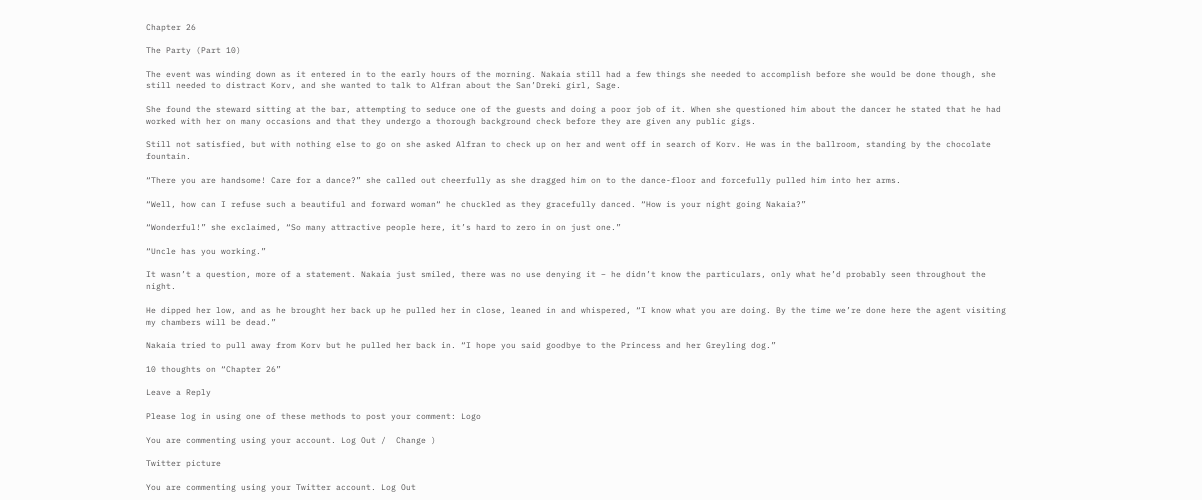Chapter 26

The Party (Part 10)

The event was winding down as it entered in to the early hours of the morning. Nakaia still had a few things she needed to accomplish before she would be done though, she still needed to distract Korv, and she wanted to talk to Alfran about the San’Dreki girl, Sage.

She found the steward sitting at the bar, attempting to seduce one of the guests and doing a poor job of it. When she questioned him about the dancer he stated that he had worked with her on many occasions and that they undergo a thorough background check before they are given any public gigs.

Still not satisfied, but with nothing else to go on she asked Alfran to check up on her and went off in search of Korv. He was in the ballroom, standing by the chocolate fountain.

“There you are handsome! Care for a dance?” she called out cheerfully as she dragged him on to the dance-floor and forcefully pulled him into her arms.

“Well, how can I refuse such a beautiful and forward woman“ he chuckled as they gracefully danced. “How is your night going Nakaia?”

“Wonderful!” she exclaimed, “So many attractive people here, it’s hard to zero in on just one.”

“Uncle has you working.”

It wasn’t a question, more of a statement. Nakaia just smiled, there was no use denying it – he didn’t know the particulars, only what he’d probably seen throughout the night.

He dipped her low, and as he brought her back up he pulled her in close, leaned in and whispered, “I know what you are doing. By the time we’re done here the agent visiting my chambers will be dead.”

Nakaia tried to pull away from Korv but he pulled her back in. “I hope you said goodbye to the Princess and her Greyling dog.”

10 thoughts on “Chapter 26”

Leave a Reply

Please log in using one of these methods to post your comment: Logo

You are commenting using your account. Log Out /  Change )

Twitter picture

You are commenting using your Twitter account. Log Out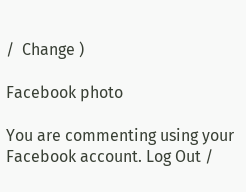/  Change )

Facebook photo

You are commenting using your Facebook account. Log Out /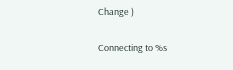Change )

Connecting to %s